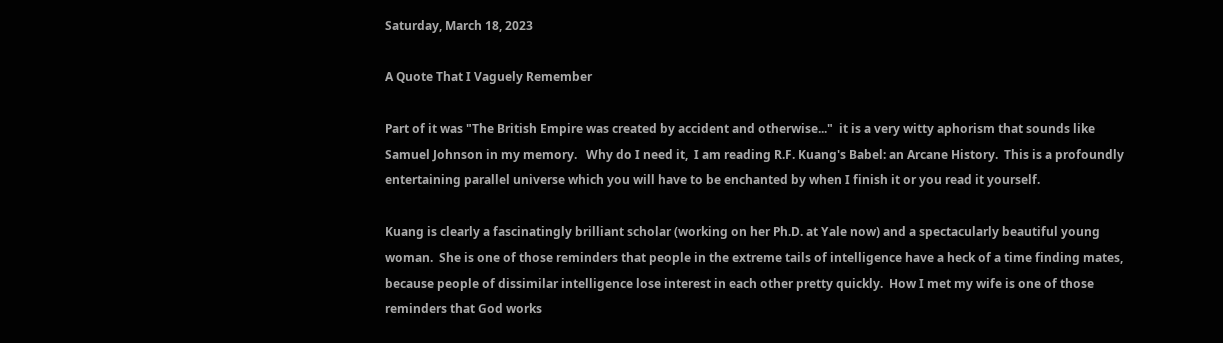Saturday, March 18, 2023

A Quote That I Vaguely Remember

Part of it was "The British Empire was created by accident and otherwise..."  it is a very witty aphorism that sounds like Samuel Johnson in my memory.   Why do I need it,  I am reading R.F. Kuang's Babel: an Arcane History.  This is a profoundly entertaining parallel universe which you will have to be enchanted by when I finish it or you read it yourself.

Kuang is clearly a fascinatingly brilliant scholar (working on her Ph.D. at Yale now) and a spectacularly beautiful young woman.  She is one of those reminders that people in the extreme tails of intelligence have a heck of a time finding mates, because people of dissimilar intelligence lose interest in each other pretty quickly.  How I met my wife is one of those reminders that God works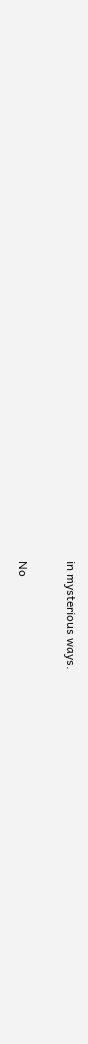in mysterious ways.

No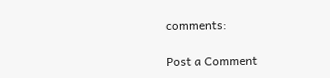comments:

Post a Comment